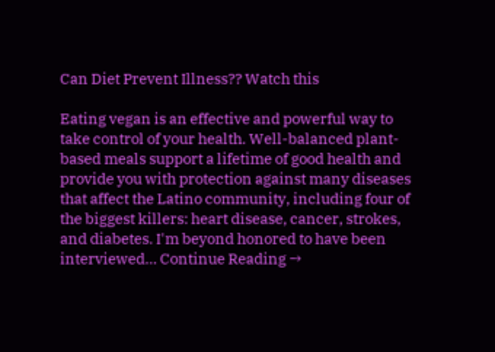Can Diet Prevent Illness?? Watch this

Eating vegan is an effective and powerful way to take control of your health. Well-balanced plant-based meals support a lifetime of good health and provide you with protection against many diseases that affect the Latino community, including four of the biggest killers: heart disease, cancer, strokes, and diabetes. I'm beyond honored to have been interviewed... Continue Reading →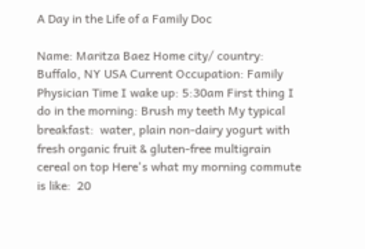A Day in the Life of a Family Doc

Name: Maritza Baez Home city/ country:  Buffalo, NY USA Current Occupation: Family Physician Time I wake up: 5:30am First thing I do in the morning: Brush my teeth My typical breakfast:  water, plain non-dairy yogurt with fresh organic fruit & gluten-free multigrain cereal on top Here's what my morning commute is like:  20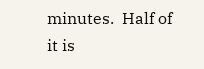minutes.  Half of it is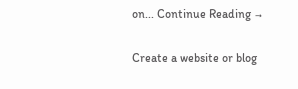on... Continue Reading →

Create a website or blog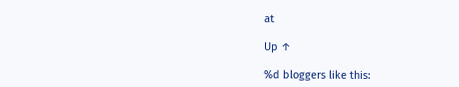at

Up ↑

%d bloggers like this: